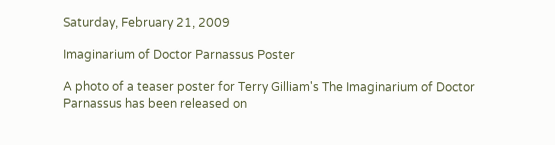Saturday, February 21, 2009

Imaginarium of Doctor Parnassus Poster

A photo of a teaser poster for Terry Gilliam's The Imaginarium of Doctor Parnassus has been released on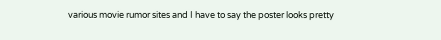various movie rumor sites and I have to say the poster looks pretty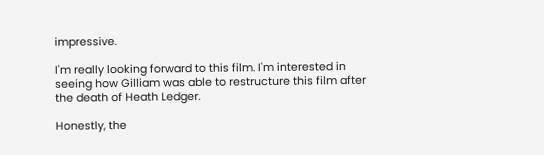impressive.

I'm really looking forward to this film. I'm interested in seeing how Gilliam was able to restructure this film after the death of Heath Ledger.

Honestly, the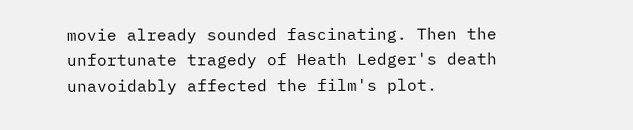movie already sounded fascinating. Then the unfortunate tragedy of Heath Ledger's death unavoidably affected the film's plot.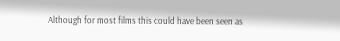Although for most films this could have been seen as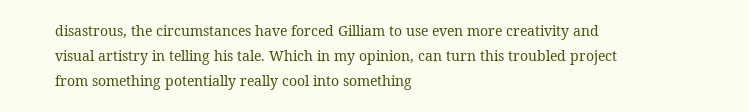disastrous, the circumstances have forced Gilliam to use even more creativity and visual artistry in telling his tale. Which in my opinion, can turn this troubled project from something potentially really cool into something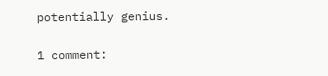potentially genius.

1 comment: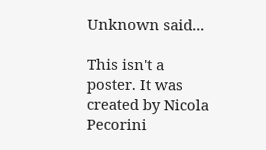Unknown said...

This isn't a poster. It was created by Nicola Pecorini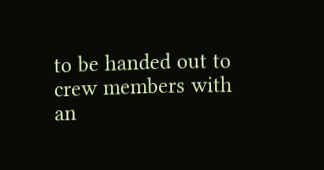to be handed out to crew members with an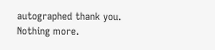autographed thank you. Nothing more.